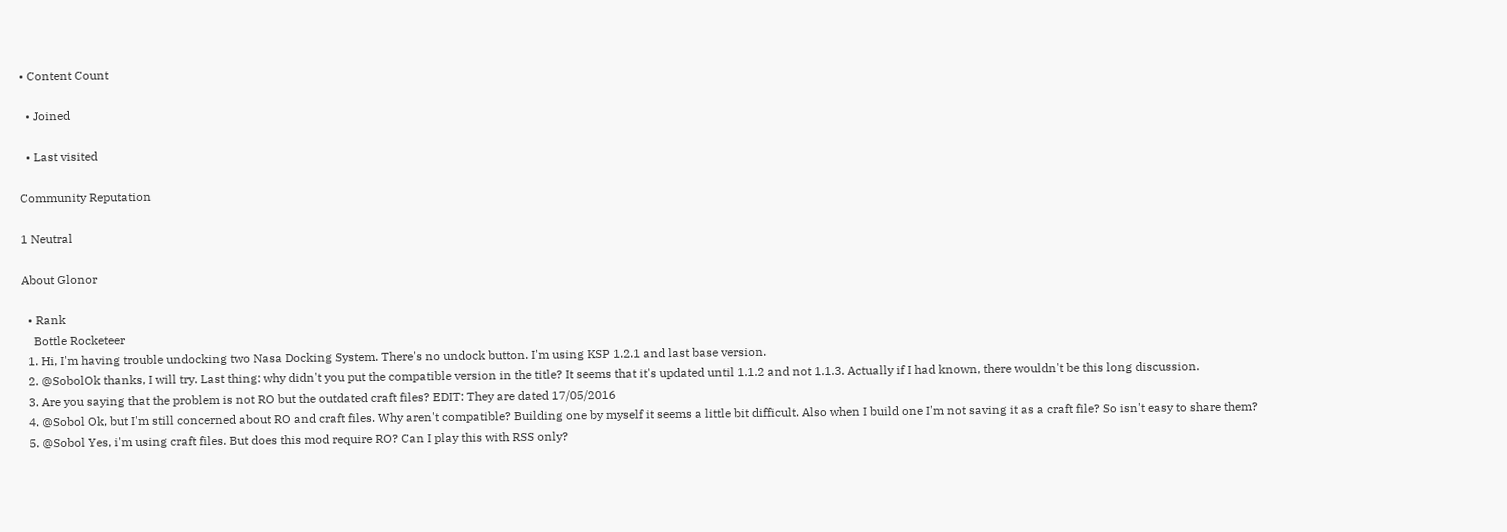• Content Count

  • Joined

  • Last visited

Community Reputation

1 Neutral

About Glonor

  • Rank
    Bottle Rocketeer
  1. Hi, I'm having trouble undocking two Nasa Docking System. There's no undock button. I'm using KSP 1.2.1 and last base version.
  2. @SobolOk thanks, I will try. Last thing: why didn't you put the compatible version in the title? It seems that it's updated until 1.1.2 and not 1.1.3. Actually if I had known, there wouldn't be this long discussion.
  3. Are you saying that the problem is not RO but the outdated craft files? EDIT: They are dated 17/05/2016
  4. @Sobol Ok, but I'm still concerned about RO and craft files. Why aren't compatible? Building one by myself it seems a little bit difficult. Also when I build one I'm not saving it as a craft file? So isn't easy to share them?
  5. @Sobol Yes, i'm using craft files. But does this mod require RO? Can I play this with RSS only?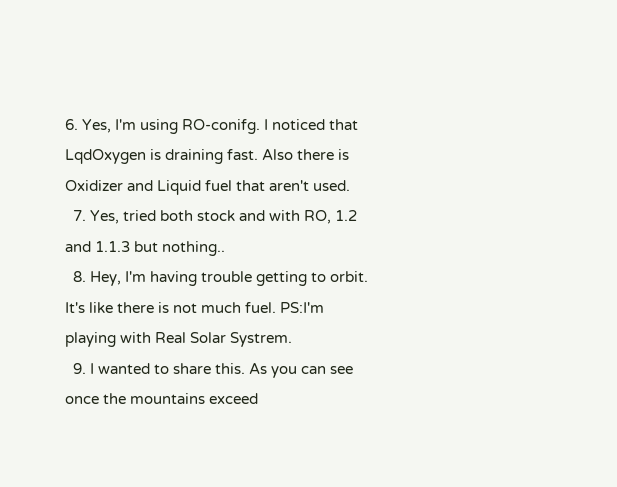6. Yes, I'm using RO-conifg. I noticed that LqdOxygen is draining fast. Also there is Oxidizer and Liquid fuel that aren't used.
  7. Yes, tried both stock and with RO, 1.2 and 1.1.3 but nothing..
  8. Hey, I'm having trouble getting to orbit. It's like there is not much fuel. PS:I'm playing with Real Solar Systrem.
  9. I wanted to share this. As you can see once the mountains exceed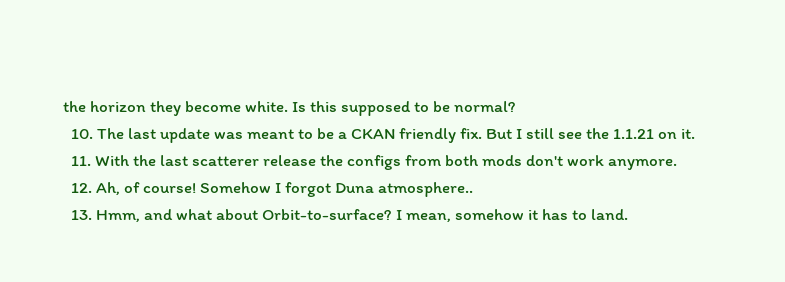the horizon they become white. Is this supposed to be normal?
  10. The last update was meant to be a CKAN friendly fix. But I still see the 1.1.21 on it.
  11. With the last scatterer release the configs from both mods don't work anymore.
  12. Ah, of course! Somehow I forgot Duna atmosphere..
  13. Hmm, and what about Orbit-to-surface? I mean, somehow it has to land.